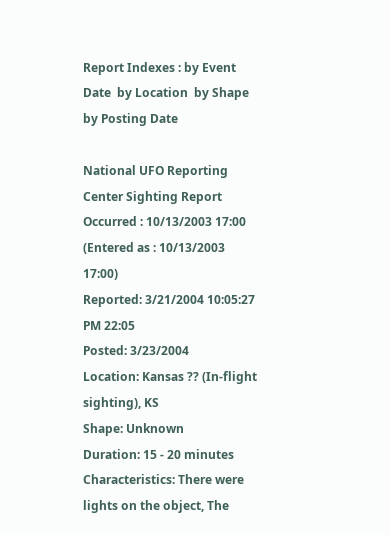Report Indexes : by Event Date  by Location  by Shape  by Posting Date

National UFO Reporting Center Sighting Report
Occurred : 10/13/2003 17:00 (Entered as : 10/13/2003 17:00)
Reported: 3/21/2004 10:05:27 PM 22:05
Posted: 3/23/2004
Location: Kansas ?? (In-flight sighting), KS
Shape: Unknown
Duration: 15 - 20 minutes
Characteristics: There were lights on the object, The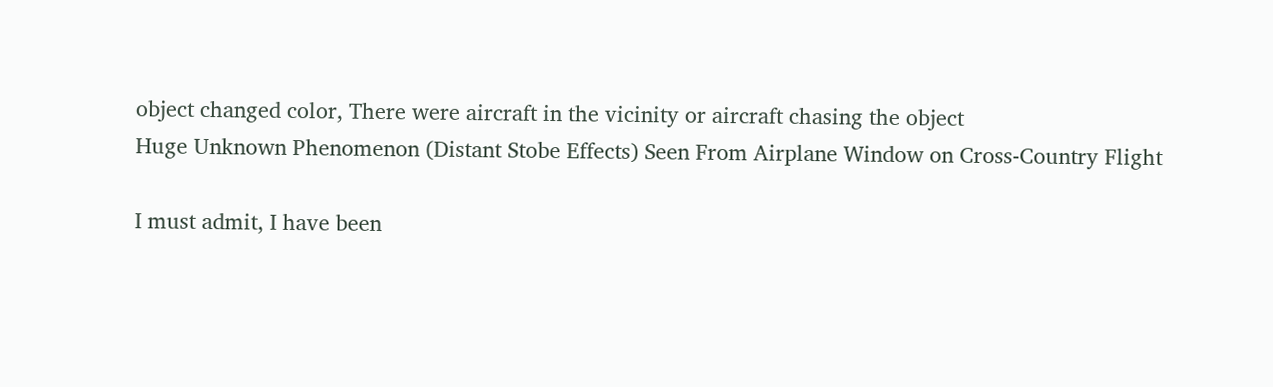object changed color, There were aircraft in the vicinity or aircraft chasing the object
Huge Unknown Phenomenon (Distant Stobe Effects) Seen From Airplane Window on Cross-Country Flight

I must admit, I have been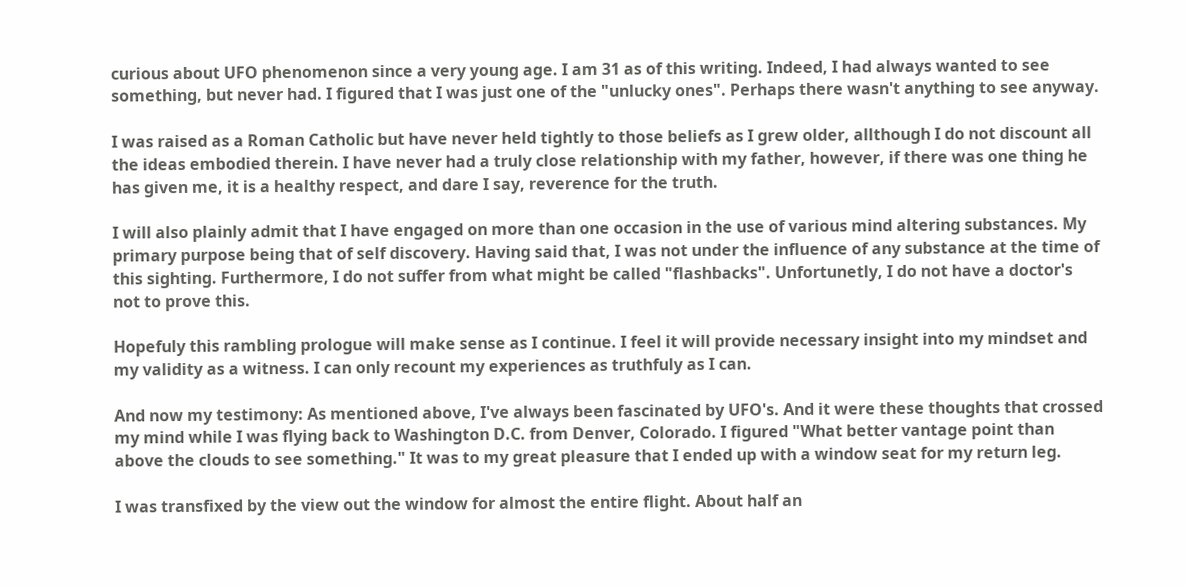curious about UFO phenomenon since a very young age. I am 31 as of this writing. Indeed, I had always wanted to see something, but never had. I figured that I was just one of the "unlucky ones". Perhaps there wasn't anything to see anyway.

I was raised as a Roman Catholic but have never held tightly to those beliefs as I grew older, allthough I do not discount all the ideas embodied therein. I have never had a truly close relationship with my father, however, if there was one thing he has given me, it is a healthy respect, and dare I say, reverence for the truth.

I will also plainly admit that I have engaged on more than one occasion in the use of various mind altering substances. My primary purpose being that of self discovery. Having said that, I was not under the influence of any substance at the time of this sighting. Furthermore, I do not suffer from what might be called "flashbacks". Unfortunetly, I do not have a doctor's not to prove this.

Hopefuly this rambling prologue will make sense as I continue. I feel it will provide necessary insight into my mindset and my validity as a witness. I can only recount my experiences as truthfuly as I can.

And now my testimony: As mentioned above, I've always been fascinated by UFO's. And it were these thoughts that crossed my mind while I was flying back to Washington D.C. from Denver, Colorado. I figured "What better vantage point than above the clouds to see something." It was to my great pleasure that I ended up with a window seat for my return leg.

I was transfixed by the view out the window for almost the entire flight. About half an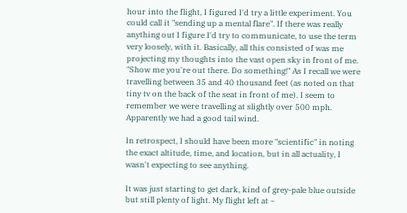hour into the flight, I figured I'd try a little experiment. You could call it "sending up a mental flare". If there was really anything out I figure I'd try to communicate, to use the term very loosely, with it. Basically, all this consisted of was me projecting my thoughts into the vast open sky in front of me. "Show me you're out there. Do something!" As I recall we were travelling between 35 and 40 thousand feet (as noted on that tiny tv on the back of the seat in front of me). I seem to remember we were travelling at slightly over 500 mph. Apparently we had a good tail wind.

In retrospect, I should have been more "scientific" in noting the exact altitude, time, and location, but in all actuality, I wasn't expecting to see anything.

It was just starting to get dark, kind of grey-pale blue outside but still plenty of light. My flight left at ~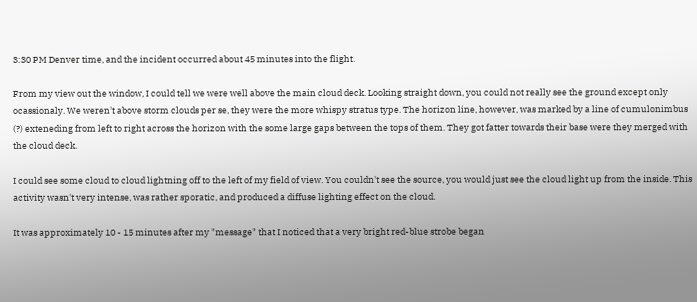3:30 PM Denver time, and the incident occurred about 45 minutes into the flight.

From my view out the window, I could tell we were well above the main cloud deck. Looking straight down, you could not really see the ground except only ocassionaly. We weren't above storm clouds per se, they were the more whispy stratus type. The horizon line, however, was marked by a line of cumulonimbus (?) exteneding from left to right across the horizon with the some large gaps between the tops of them. They got fatter towards their base were they merged with the cloud deck.

I could see some cloud to cloud lightning off to the left of my field of view. You couldn't see the source, you would just see the cloud light up from the inside. This activity wasn't very intense, was rather sporatic, and produced a diffuse lighting effect on the cloud.

It was approximately 10 - 15 minutes after my "message" that I noticed that a very bright red-blue strobe began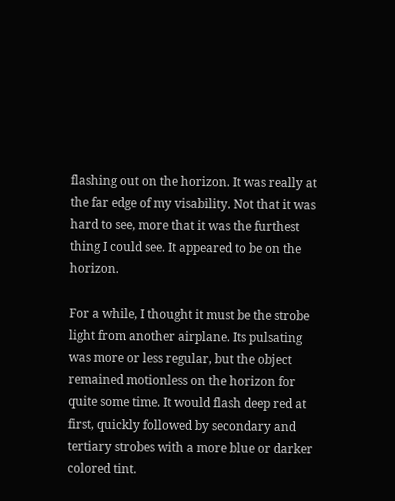flashing out on the horizon. It was really at the far edge of my visability. Not that it was hard to see, more that it was the furthest thing I could see. It appeared to be on the horizon.

For a while, I thought it must be the strobe light from another airplane. Its pulsating was more or less regular, but the object remained motionless on the horizon for quite some time. It would flash deep red at first, quickly followed by secondary and tertiary strobes with a more blue or darker colored tint.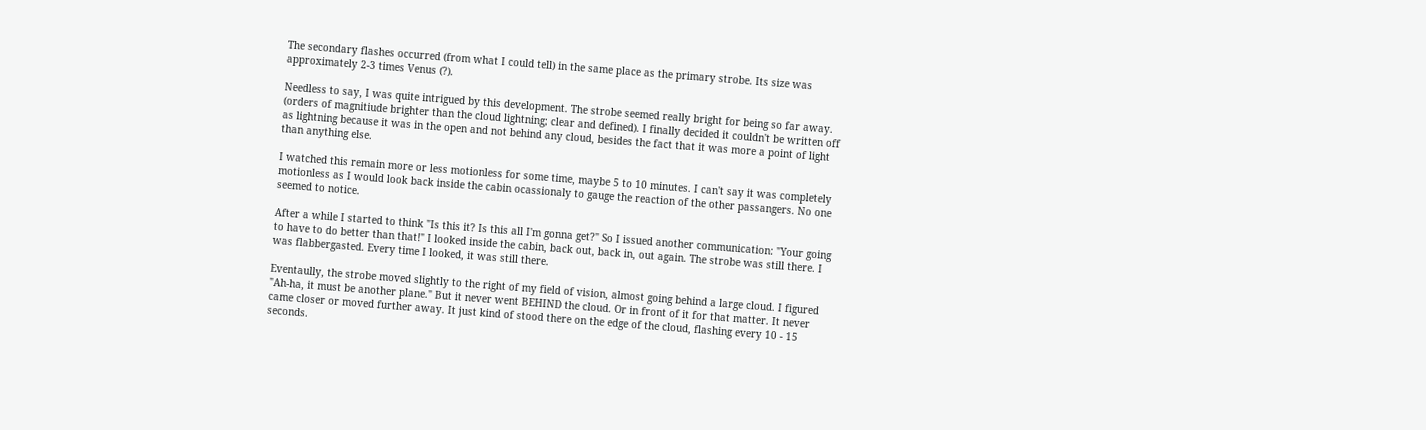The secondary flashes occurred (from what I could tell) in the same place as the primary strobe. Its size was approximately 2-3 times Venus (?).

Needless to say, I was quite intrigued by this development. The strobe seemed really bright for being so far away. (orders of magnitiude brighter than the cloud lightning; clear and defined). I finally decided it couldn't be written off as lightning because it was in the open and not behind any cloud, besides the fact that it was more a point of light than anything else.

I watched this remain more or less motionless for some time, maybe 5 to 10 minutes. I can't say it was completely motionless as I would look back inside the cabin ocassionaly to gauge the reaction of the other passangers. No one seemed to notice.

After a while I started to think "Is this it? Is this all I'm gonna get?" So I issued another communication: "Your going to have to do better than that!" I looked inside the cabin, back out, back in, out again. The strobe was still there. I was flabbergasted. Every time I looked, it was still there.

Eventaully, the strobe moved slightly to the right of my field of vision, almost going behind a large cloud. I figured "Ah-ha, it must be another plane." But it never went BEHIND the cloud. Or in front of it for that matter. It never came closer or moved further away. It just kind of stood there on the edge of the cloud, flashing every 10 - 15 seconds.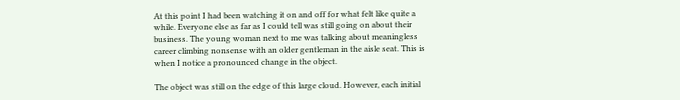At this point I had been watching it on and off for what felt like quite a while. Everyone else as far as I could tell was still going on about their business. The young woman next to me was talking about meaningless career climbing nonsense with an older gentleman in the aisle seat. This is when I notice a pronounced change in the object.

The object was still on the edge of this large cloud. However, each initial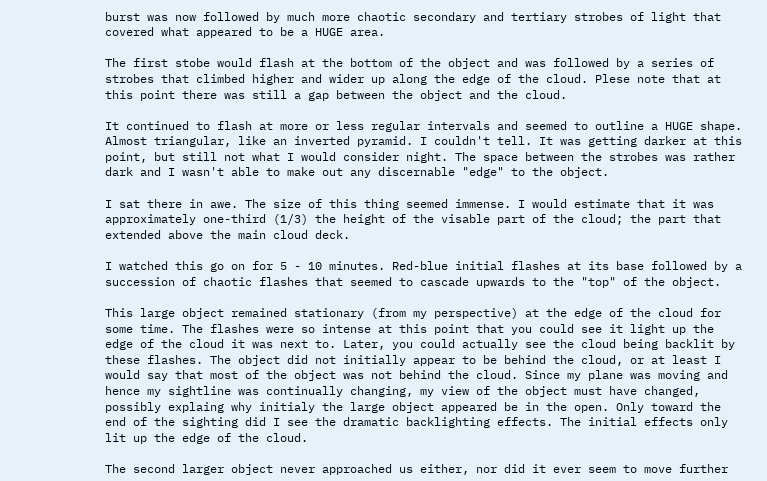burst was now followed by much more chaotic secondary and tertiary strobes of light that covered what appeared to be a HUGE area.

The first stobe would flash at the bottom of the object and was followed by a series of strobes that climbed higher and wider up along the edge of the cloud. Plese note that at this point there was still a gap between the object and the cloud.

It continued to flash at more or less regular intervals and seemed to outline a HUGE shape. Almost triangular, like an inverted pyramid. I couldn't tell. It was getting darker at this point, but still not what I would consider night. The space between the strobes was rather dark and I wasn't able to make out any discernable "edge" to the object.

I sat there in awe. The size of this thing seemed immense. I would estimate that it was approximately one-third (1/3) the height of the visable part of the cloud; the part that extended above the main cloud deck.

I watched this go on for 5 - 10 minutes. Red-blue initial flashes at its base followed by a succession of chaotic flashes that seemed to cascade upwards to the "top" of the object.

This large object remained stationary (from my perspective) at the edge of the cloud for some time. The flashes were so intense at this point that you could see it light up the edge of the cloud it was next to. Later, you could actually see the cloud being backlit by these flashes. The object did not initially appear to be behind the cloud, or at least I would say that most of the object was not behind the cloud. Since my plane was moving and hence my sightline was continually changing, my view of the object must have changed, possibly explaing why initialy the large object appeared be in the open. Only toward the end of the sighting did I see the dramatic backlighting effects. The initial effects only lit up the edge of the cloud.

The second larger object never approached us either, nor did it ever seem to move further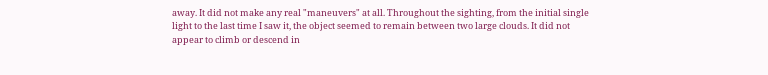away. It did not make any real "maneuvers" at all. Throughout the sighting, from the initial single light to the last time I saw it, the object seemed to remain between two large clouds. It did not appear to climb or descend in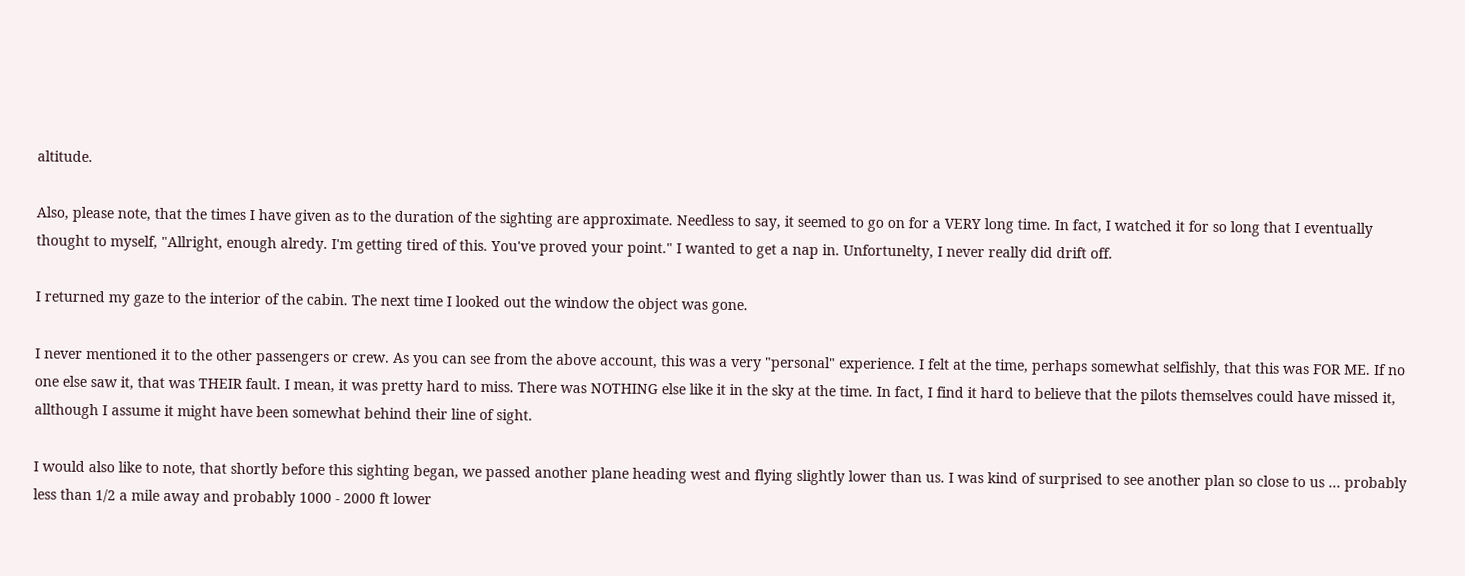altitude.

Also, please note, that the times I have given as to the duration of the sighting are approximate. Needless to say, it seemed to go on for a VERY long time. In fact, I watched it for so long that I eventually thought to myself, "Allright, enough alredy. I'm getting tired of this. You've proved your point." I wanted to get a nap in. Unfortunelty, I never really did drift off.

I returned my gaze to the interior of the cabin. The next time I looked out the window the object was gone.

I never mentioned it to the other passengers or crew. As you can see from the above account, this was a very "personal" experience. I felt at the time, perhaps somewhat selfishly, that this was FOR ME. If no one else saw it, that was THEIR fault. I mean, it was pretty hard to miss. There was NOTHING else like it in the sky at the time. In fact, I find it hard to believe that the pilots themselves could have missed it, allthough I assume it might have been somewhat behind their line of sight.

I would also like to note, that shortly before this sighting began, we passed another plane heading west and flying slightly lower than us. I was kind of surprised to see another plan so close to us ... probably less than 1/2 a mile away and probably 1000 - 2000 ft lower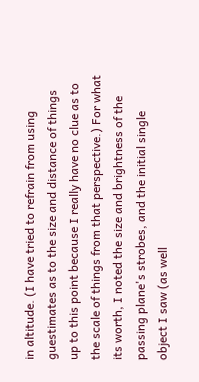in altitude. (I have tried to refrain from using guestimates as to the size and distance of things up to this point because I really have no clue as to the scale of things from that perspective.) For what its worth, I noted the size and brightness of the passing plane's strobes, and the initial single object I saw (as well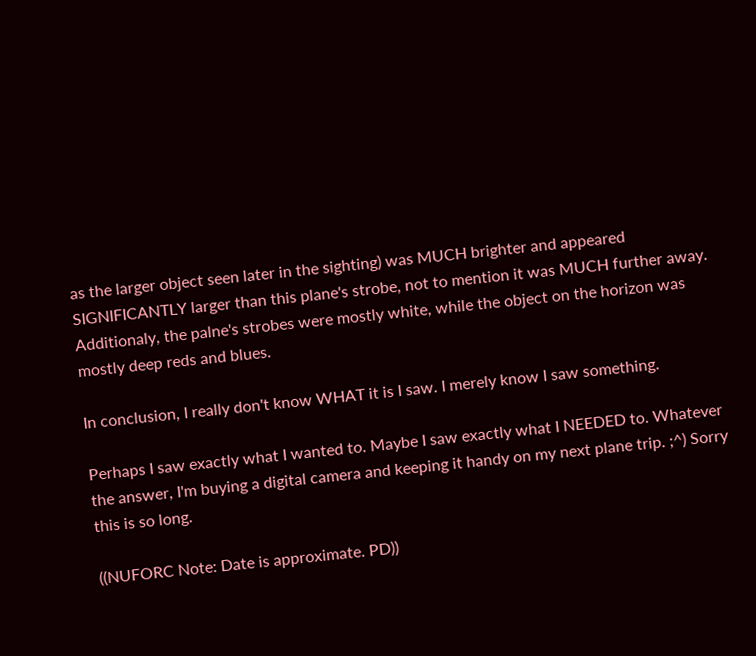as the larger object seen later in the sighting) was MUCH brighter and appeared SIGNIFICANTLY larger than this plane's strobe, not to mention it was MUCH further away. Additionaly, the palne's strobes were mostly white, while the object on the horizon was mostly deep reds and blues.

In conclusion, I really don't know WHAT it is I saw. I merely know I saw something.

Perhaps I saw exactly what I wanted to. Maybe I saw exactly what I NEEDED to. Whatever the answer, I'm buying a digital camera and keeping it handy on my next plane trip. ;^) Sorry this is so long.

((NUFORC Note: Date is approximate. PD))